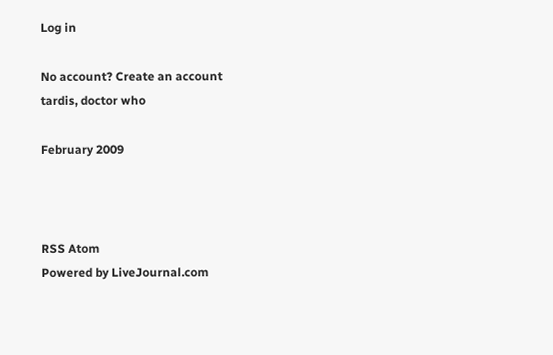Log in

No account? Create an account
tardis, doctor who

February 2009



RSS Atom
Powered by LiveJournal.com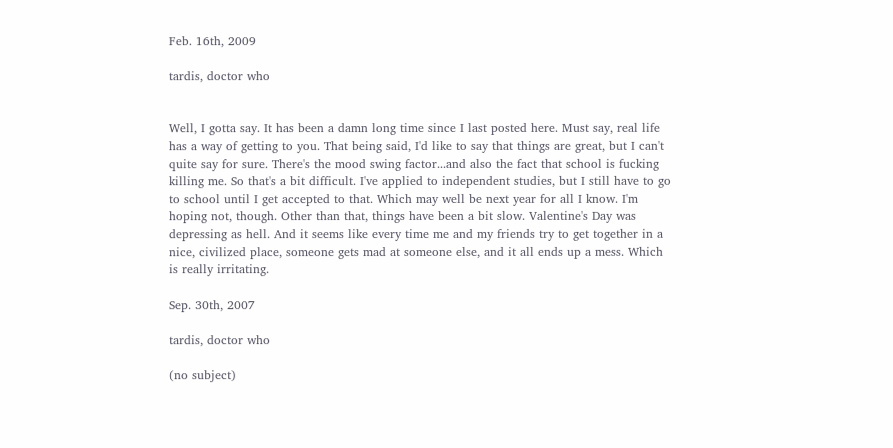Feb. 16th, 2009

tardis, doctor who


Well, I gotta say. It has been a damn long time since I last posted here. Must say, real life has a way of getting to you. That being said, I'd like to say that things are great, but I can't quite say for sure. There's the mood swing factor...and also the fact that school is fucking killing me. So that's a bit difficult. I've applied to independent studies, but I still have to go to school until I get accepted to that. Which may well be next year for all I know. I'm hoping not, though. Other than that, things have been a bit slow. Valentine's Day was depressing as hell. And it seems like every time me and my friends try to get together in a nice, civilized place, someone gets mad at someone else, and it all ends up a mess. Which is really irritating.

Sep. 30th, 2007

tardis, doctor who

(no subject)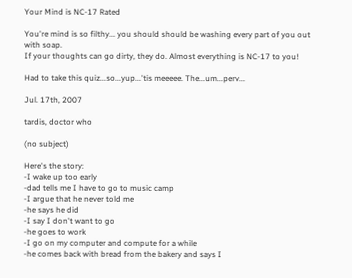Your Mind is NC-17 Rated

You're mind is so filthy... you should should be washing every part of you out with soap.
If your thoughts can go dirty, they do. Almost everything is NC-17 to you!

Had to take this quiz...so...yup...'tis meeeee. The...um...perv...

Jul. 17th, 2007

tardis, doctor who

(no subject)

Here's the story:
-I wake up too early
-dad tells me I have to go to music camp
-I argue that he never told me
-he says he did
-I say I don't want to go
-he goes to work
-I go on my computer and compute for a while
-he comes back with bread from the bakery and says I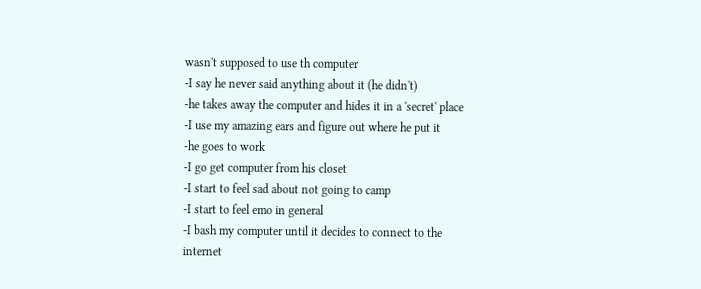wasn't supposed to use th computer
-I say he never said anything about it (he didn't)
-he takes away the computer and hides it in a 'secret' place
-I use my amazing ears and figure out where he put it
-he goes to work
-I go get computer from his closet
-I start to feel sad about not going to camp
-I start to feel emo in general
-I bash my computer until it decides to connect to the internet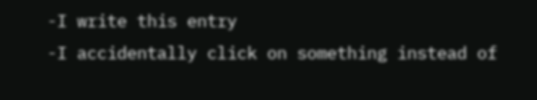-I write this entry
-I accidentally click on something instead of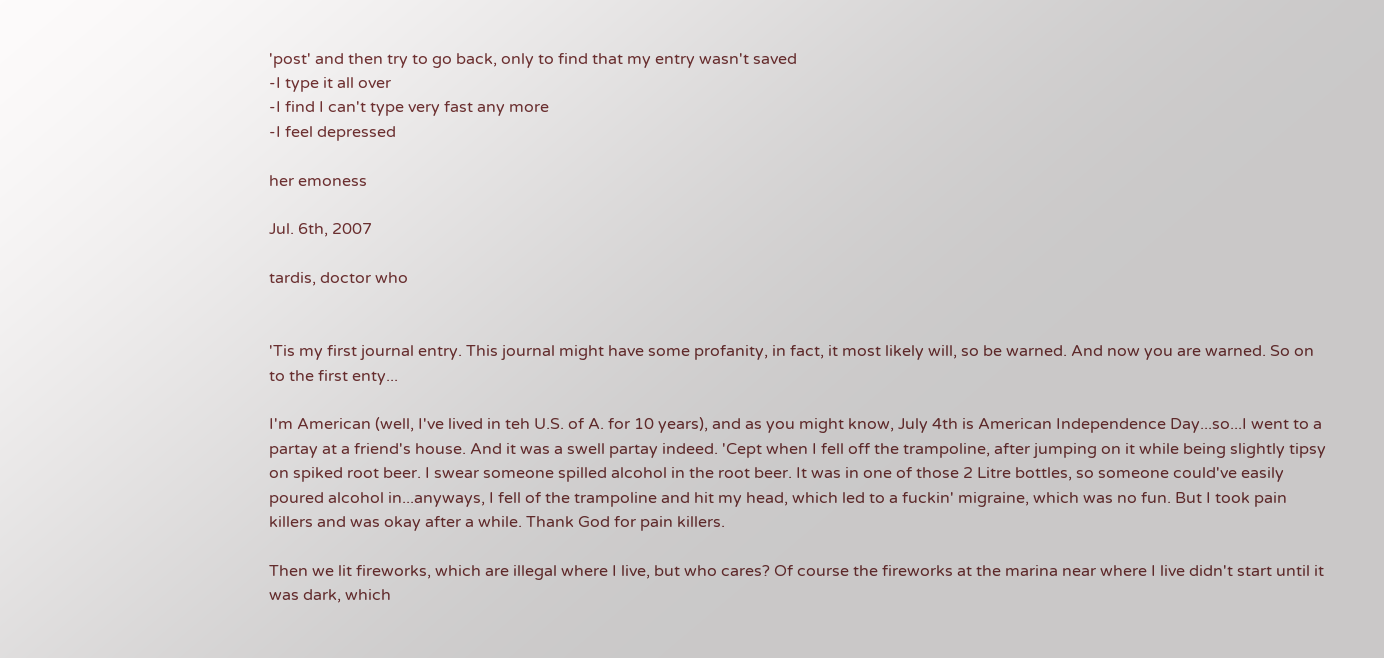'post' and then try to go back, only to find that my entry wasn't saved
-I type it all over
-I find I can't type very fast any more
-I feel depressed

her emoness

Jul. 6th, 2007

tardis, doctor who


'Tis my first journal entry. This journal might have some profanity, in fact, it most likely will, so be warned. And now you are warned. So on to the first enty...

I'm American (well, I've lived in teh U.S. of A. for 10 years), and as you might know, July 4th is American Independence Day...so...I went to a partay at a friend's house. And it was a swell partay indeed. 'Cept when I fell off the trampoline, after jumping on it while being slightly tipsy on spiked root beer. I swear someone spilled alcohol in the root beer. It was in one of those 2 Litre bottles, so someone could've easily poured alcohol in...anyways, I fell of the trampoline and hit my head, which led to a fuckin' migraine, which was no fun. But I took pain killers and was okay after a while. Thank God for pain killers.

Then we lit fireworks, which are illegal where I live, but who cares? Of course the fireworks at the marina near where I live didn't start until it was dark, which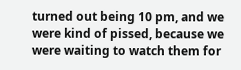turned out being 10 pm, and we were kind of pissed, because we were waiting to watch them for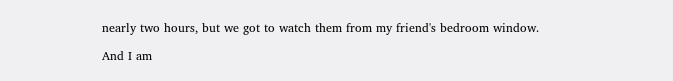nearly two hours, but we got to watch them from my friend's bedroom window.

And I am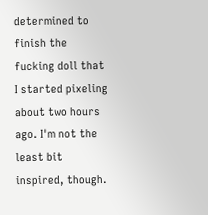determined to finish the fucking doll that I started pixeling about two hours ago. I'm not the least bit inspired, though.